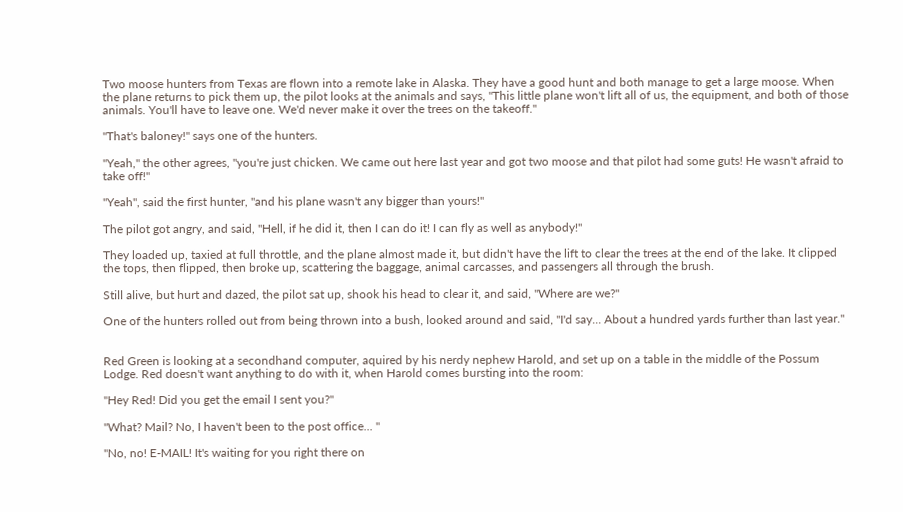Two moose hunters from Texas are flown into a remote lake in Alaska. They have a good hunt and both manage to get a large moose. When the plane returns to pick them up, the pilot looks at the animals and says, "This little plane won't lift all of us, the equipment, and both of those animals. You'll have to leave one. We'd never make it over the trees on the takeoff."

"That's baloney!" says one of the hunters.

"Yeah," the other agrees, "you're just chicken. We came out here last year and got two moose and that pilot had some guts! He wasn't afraid to take off!"

"Yeah", said the first hunter, "and his plane wasn't any bigger than yours!"

The pilot got angry, and said, "Hell, if he did it, then I can do it! I can fly as well as anybody!"

They loaded up, taxied at full throttle, and the plane almost made it, but didn't have the lift to clear the trees at the end of the lake. It clipped the tops, then flipped, then broke up, scattering the baggage, animal carcasses, and passengers all through the brush.

Still alive, but hurt and dazed, the pilot sat up, shook his head to clear it, and said, "Where are we?"

One of the hunters rolled out from being thrown into a bush, looked around and said, "I'd say... About a hundred yards further than last year."


Red Green is looking at a secondhand computer, aquired by his nerdy nephew Harold, and set up on a table in the middle of the Possum Lodge. Red doesn't want anything to do with it, when Harold comes bursting into the room:

"Hey Red! Did you get the email I sent you?"

"What? Mail? No, I haven't been to the post office... "

"No, no! E-MAIL! It's waiting for you right there on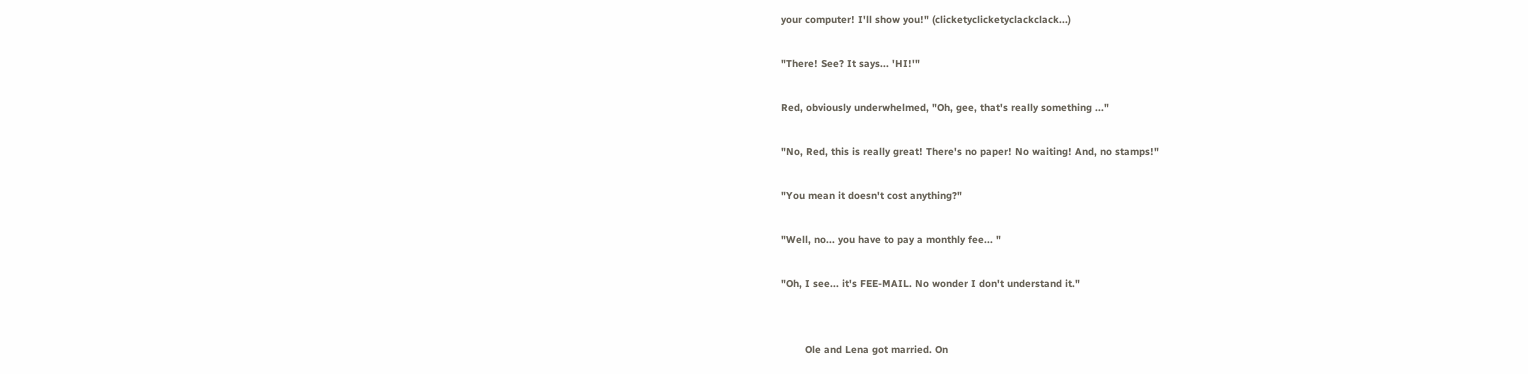your computer! I'll show you!" (clicketyclicketyclackclack...)

"There! See? It says... 'HI!'"

Red, obviously underwhelmed, "Oh, gee, that's really something ..."

"No, Red, this is really great! There's no paper! No waiting! And, no stamps!"

"You mean it doesn't cost anything?"

"Well, no... you have to pay a monthly fee... "

"Oh, I see... it's FEE-MAIL. No wonder I don't understand it."


        Ole and Lena got married. On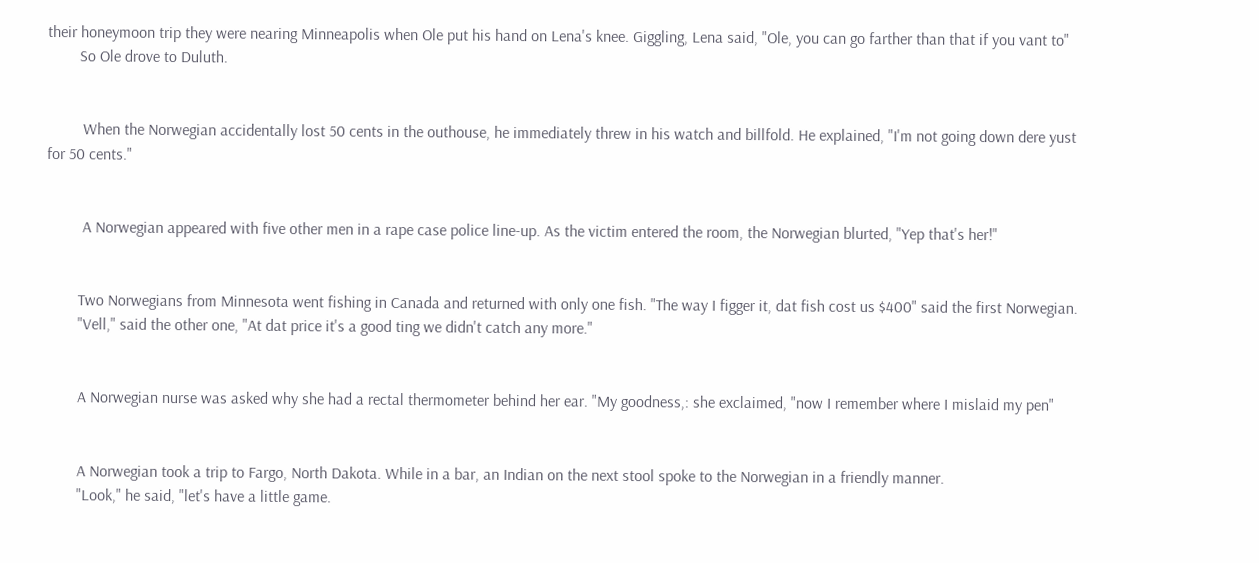their honeymoon trip they were nearing Minneapolis when Ole put his hand on Lena's knee. Giggling, Lena said, "Ole, you can go farther than that if you vant to"
        So Ole drove to Duluth.


         When the Norwegian accidentally lost 50 cents in the outhouse, he immediately threw in his watch and billfold. He explained, "I'm not going down dere yust for 50 cents."


         A Norwegian appeared with five other men in a rape case police line-up. As the victim entered the room, the Norwegian blurted, "Yep that's her!"


        Two Norwegians from Minnesota went fishing in Canada and returned with only one fish. "The way I figger it, dat fish cost us $400" said the first Norwegian.
        "Vell," said the other one, "At dat price it's a good ting we didn't catch any more."


        A Norwegian nurse was asked why she had a rectal thermometer behind her ear. "My goodness,: she exclaimed, "now I remember where I mislaid my pen"


        A Norwegian took a trip to Fargo, North Dakota. While in a bar, an Indian on the next stool spoke to the Norwegian in a friendly manner.
        "Look," he said, "let's have a little game.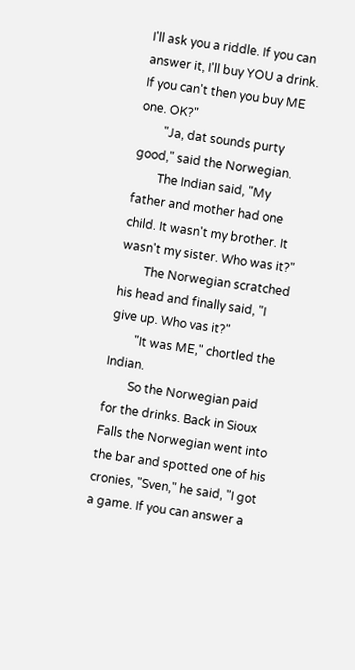I'll ask you a riddle. If you can answer it, I'll buy YOU a drink. If you can't then you buy ME one. OK?"
        "Ja, dat sounds purty good," said the Norwegian.
        The Indian said, "My father and mother had one child. It wasn't my brother. It wasn't my sister. Who was it?"
        The Norwegian scratched his head and finally said, "I give up. Who vas it?"
        "It was ME," chortled the Indian.
        So the Norwegian paid for the drinks. Back in Sioux Falls the Norwegian went into the bar and spotted one of his cronies, "Sven," he said, "I got a game. If you can answer a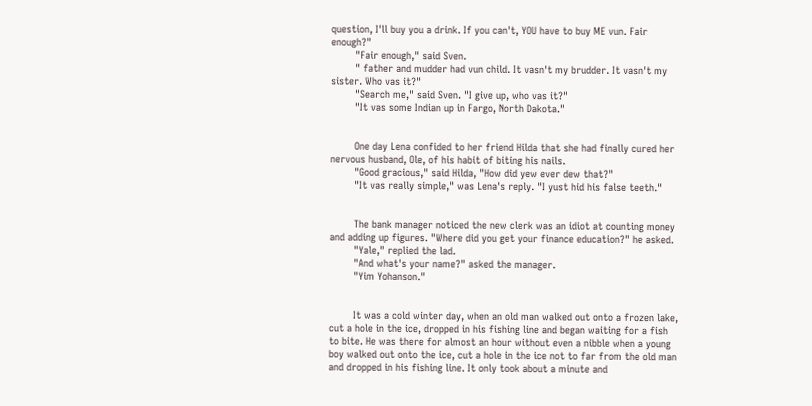question, I'll buy you a drink. If you can't, YOU have to buy ME vun. Fair enough?"
        "Fair enough," said Sven.
        " father and mudder had vun child. It vasn't my brudder. It vasn't my sister. Who vas it?"
        "Search me," said Sven. "I give up, who vas it?"
        "It vas some Indian up in Fargo, North Dakota."


        One day Lena confided to her friend Hilda that she had finally cured her nervous husband, Ole, of his habit of biting his nails.
        "Good gracious," said Hilda, "How did yew ever dew that?"
        "It vas really simple," was Lena's reply. "I yust hid his false teeth."


        The bank manager noticed the new clerk was an idiot at counting money and adding up figures. "Where did you get your finance education?" he asked.
        "Yale," replied the lad.
        "And what's your name?" asked the manager.
        "Yim Yohanson."


        It was a cold winter day, when an old man walked out onto a frozen lake, cut a hole in the ice, dropped in his fishing line and began waiting for a fish to bite. He was there for almost an hour without even a nibble when a young boy walked out onto the ice, cut a hole in the ice not to far from the old man and dropped in his fishing line. It only took about a minute and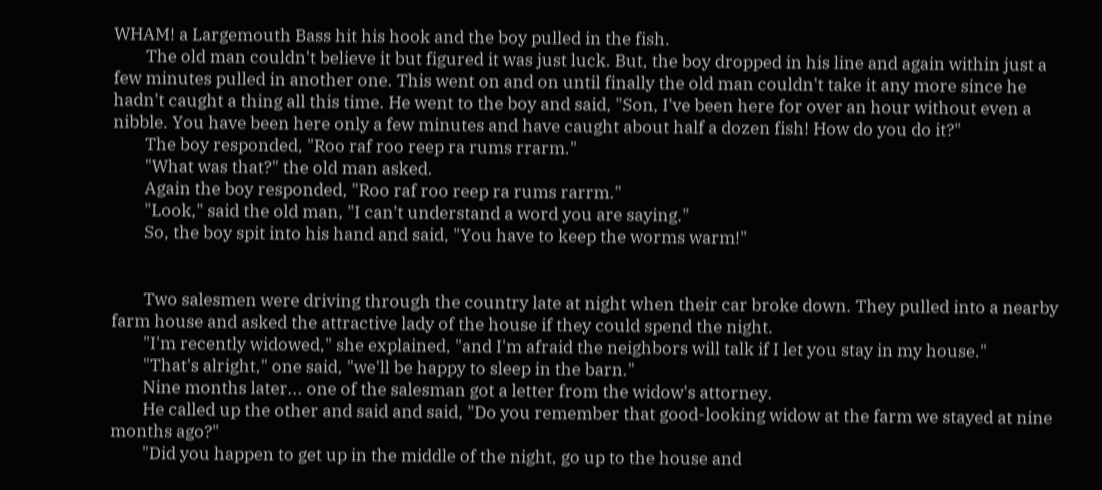WHAM! a Largemouth Bass hit his hook and the boy pulled in the fish.
        The old man couldn't believe it but figured it was just luck. But, the boy dropped in his line and again within just a few minutes pulled in another one. This went on and on until finally the old man couldn't take it any more since he hadn't caught a thing all this time. He went to the boy and said, "Son, I've been here for over an hour without even a nibble. You have been here only a few minutes and have caught about half a dozen fish! How do you do it?"
        The boy responded, "Roo raf roo reep ra rums rrarm."
        "What was that?" the old man asked.
        Again the boy responded, "Roo raf roo reep ra rums rarrm."
        "Look," said the old man, "I can't understand a word you are saying."
        So, the boy spit into his hand and said, "You have to keep the worms warm!"


        Two salesmen were driving through the country late at night when their car broke down. They pulled into a nearby farm house and asked the attractive lady of the house if they could spend the night.
        "I'm recently widowed," she explained, "and I'm afraid the neighbors will talk if I let you stay in my house."
        "That's alright," one said, "we'll be happy to sleep in the barn."
        Nine months later... one of the salesman got a letter from the widow's attorney.
        He called up the other and said and said, "Do you remember that good-looking widow at the farm we stayed at nine months ago?"
        "Did you happen to get up in the middle of the night, go up to the house and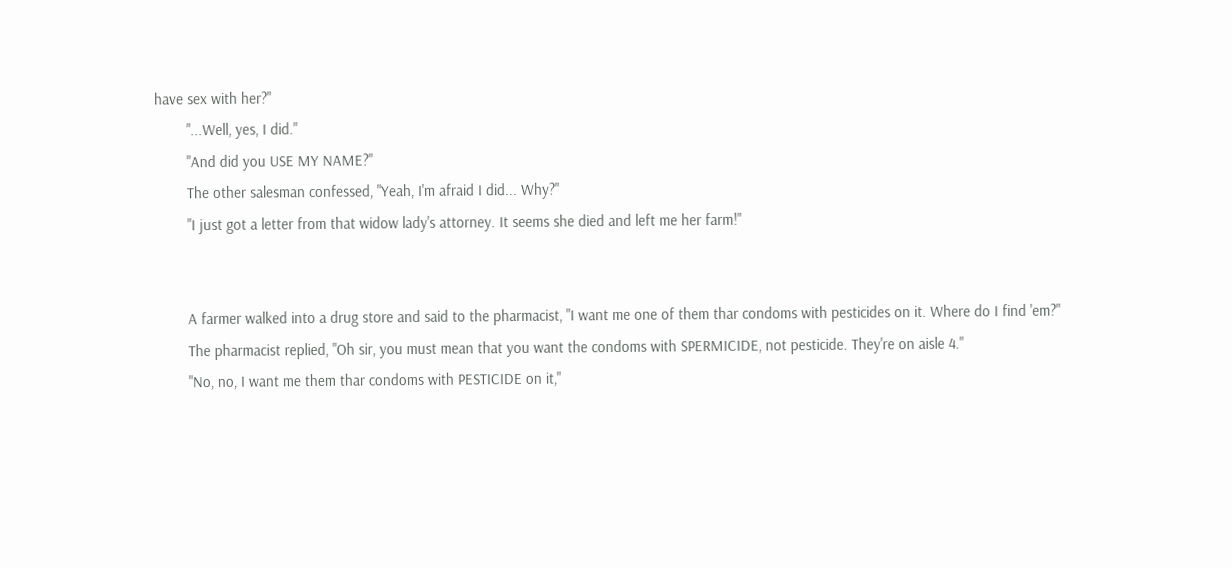have sex with her?"
        "...Well, yes, I did."
        "And did you USE MY NAME?"
        The other salesman confessed, "Yeah, I'm afraid I did... Why?"
        "I just got a letter from that widow lady's attorney. It seems she died and left me her farm!"


        A farmer walked into a drug store and said to the pharmacist, "I want me one of them thar condoms with pesticides on it. Where do I find 'em?"
        The pharmacist replied, "Oh sir, you must mean that you want the condoms with SPERMICIDE, not pesticide. They're on aisle 4."
        "No, no, I want me them thar condoms with PESTICIDE on it,"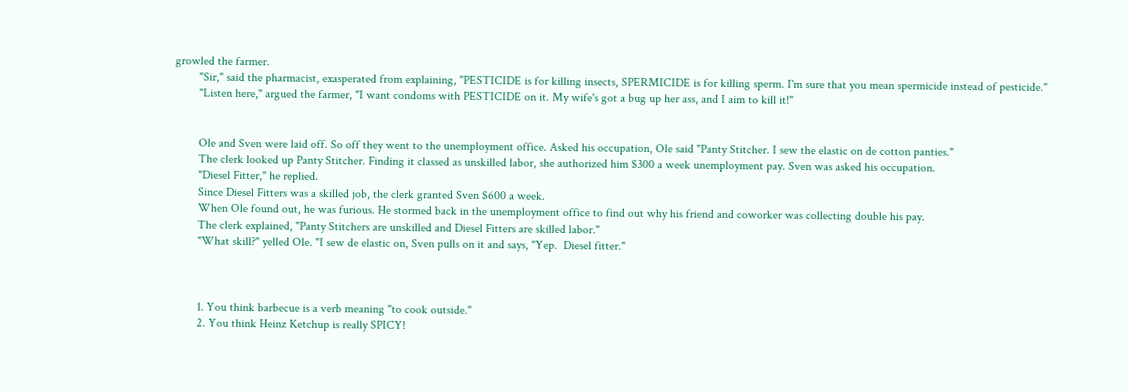growled the farmer.
        "Sir," said the pharmacist, exasperated from explaining, "PESTICIDE is for killing insects, SPERMICIDE is for killing sperm. I'm sure that you mean spermicide instead of pesticide."
        "Listen here," argued the farmer, "I want condoms with PESTICIDE on it. My wife's got a bug up her ass, and I aim to kill it!"


        Ole and Sven were laid off. So off they went to the unemployment office. Asked his occupation, Ole said "Panty Stitcher. I sew the elastic on de cotton panties."
        The clerk looked up Panty Stitcher. Finding it classed as unskilled labor, she authorized him $300 a week unemployment pay. Sven was asked his occupation.
        "Diesel Fitter," he replied.
        Since Diesel Fitters was a skilled job, the clerk granted Sven $600 a week.
        When Ole found out, he was furious. He stormed back in the unemployment office to find out why his friend and coworker was collecting double his pay.
        The clerk explained, "Panty Stitchers are unskilled and Diesel Fitters are skilled labor."
        "What skill?" yelled Ole. "I sew de elastic on, Sven pulls on it and says, "Yep.  Diesel fitter."



        1. You think barbecue is a verb meaning "to cook outside."
        2. You think Heinz Ketchup is really SPICY!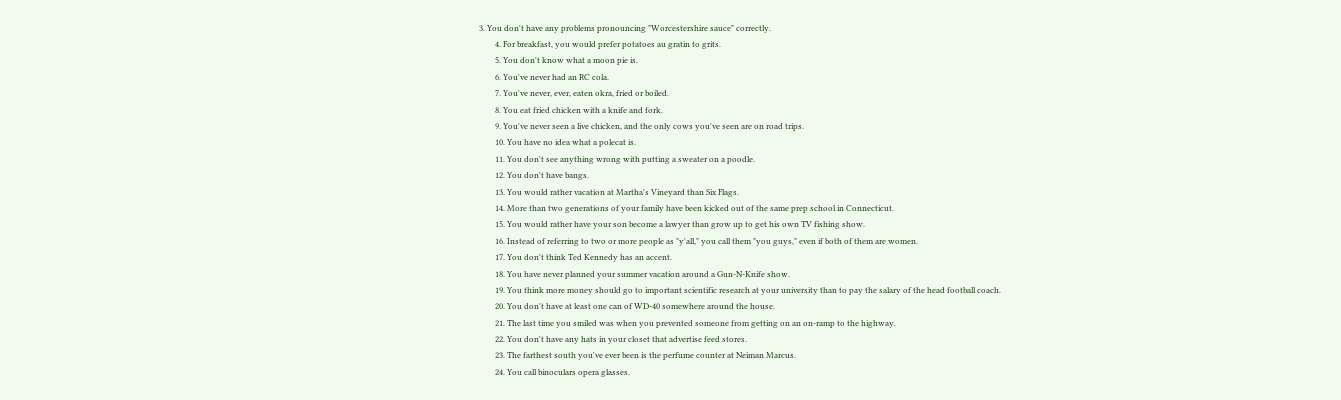3. You don't have any problems pronouncing "Worcestershire sauce" correctly.
        4. For breakfast, you would prefer potatoes au gratin to grits.
        5. You don't know what a moon pie is.
        6. You've never had an RC cola.
        7. You've never, ever, eaten okra, fried or boiled.
        8. You eat fried chicken with a knife and fork.
        9. You've never seen a live chicken, and the only cows you've seen are on road trips.
        10. You have no idea what a polecat is.
        11. You don't see anything wrong with putting a sweater on a poodle.
        12. You don't have bangs.
        13. You would rather vacation at Martha's Vineyard than Six Flags.
        14. More than two generations of your family have been kicked out of the same prep school in Connecticut.
        15. You would rather have your son become a lawyer than grow up to get his own TV fishing show.
        16. Instead of referring to two or more people as "y'all," you call them "you guys," even if both of them are women.
        17. You don't think Ted Kennedy has an accent.
        18. You have never planned your summer vacation around a Gun-N-Knife show.
        19. You think more money should go to important scientific research at your university than to pay the salary of the head football coach.
        20. You don't have at least one can of WD-40 somewhere around the house.
        21. The last time you smiled was when you prevented someone from getting on an on-ramp to the highway.
        22. You don't have any hats in your closet that advertise feed stores.
        23. The farthest south you've ever been is the perfume counter at Neiman Marcus.
        24. You call binoculars opera glasses.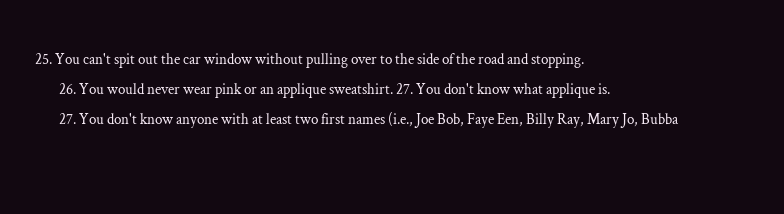25. You can't spit out the car window without pulling over to the side of the road and stopping.
        26. You would never wear pink or an applique sweatshirt. 27. You don't know what applique is.
        27. You don't know anyone with at least two first names (i.e., Joe Bob, Faye Een, Billy Ray, Mary Jo, Bubba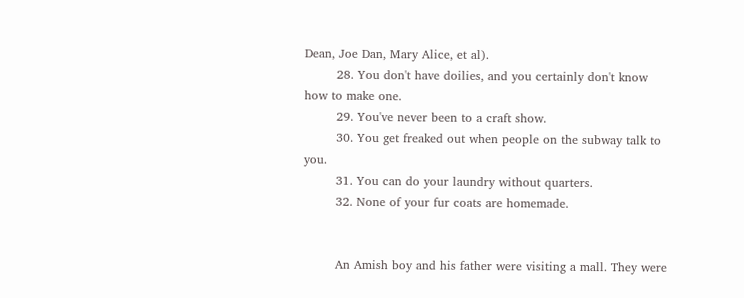Dean, Joe Dan, Mary Alice, et al).
        28. You don't have doilies, and you certainly don't know how to make one.
        29. You've never been to a craft show.
        30. You get freaked out when people on the subway talk to you.
        31. You can do your laundry without quarters.
        32. None of your fur coats are homemade.


        An Amish boy and his father were visiting a mall. They were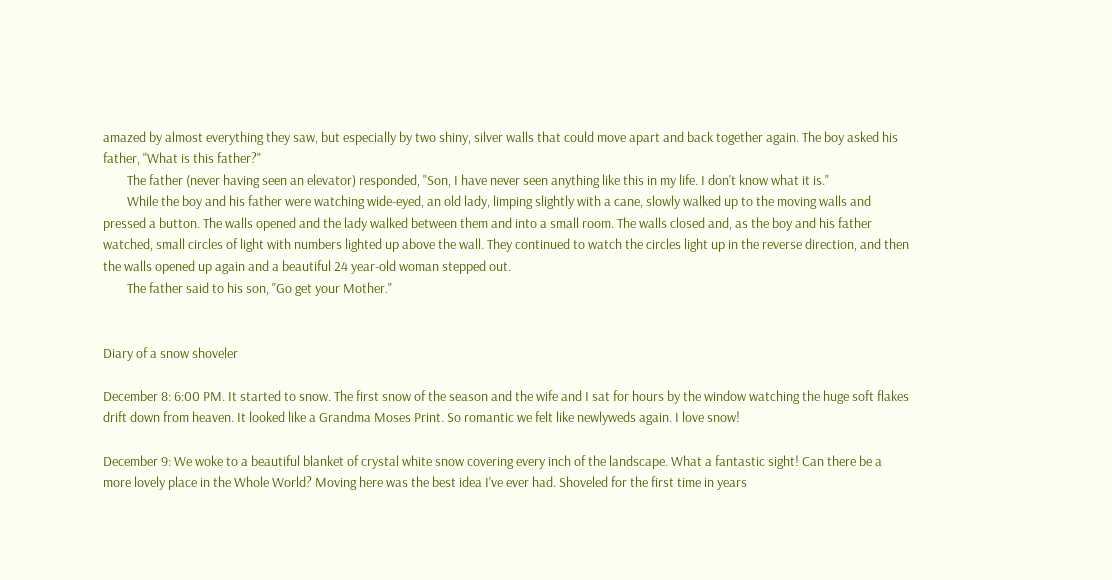amazed by almost everything they saw, but especially by two shiny, silver walls that could move apart and back together again. The boy asked his father, "What is this father?"
        The father (never having seen an elevator) responded, "Son, I have never seen anything like this in my life. I don't know what it is."
        While the boy and his father were watching wide-eyed, an old lady, limping slightly with a cane, slowly walked up to the moving walls and pressed a button. The walls opened and the lady walked between them and into a small room. The walls closed and, as the boy and his father watched, small circles of light with numbers lighted up above the wall. They continued to watch the circles light up in the reverse direction, and then the walls opened up again and a beautiful 24 year-old woman stepped out.
        The father said to his son, "Go get your Mother."


Diary of a snow shoveler

December 8: 6:00 PM. It started to snow. The first snow of the season and the wife and I sat for hours by the window watching the huge soft flakes drift down from heaven. It looked like a Grandma Moses Print. So romantic we felt like newlyweds again. I love snow!

December 9: We woke to a beautiful blanket of crystal white snow covering every inch of the landscape. What a fantastic sight! Can there be a more lovely place in the Whole World? Moving here was the best idea I've ever had. Shoveled for the first time in years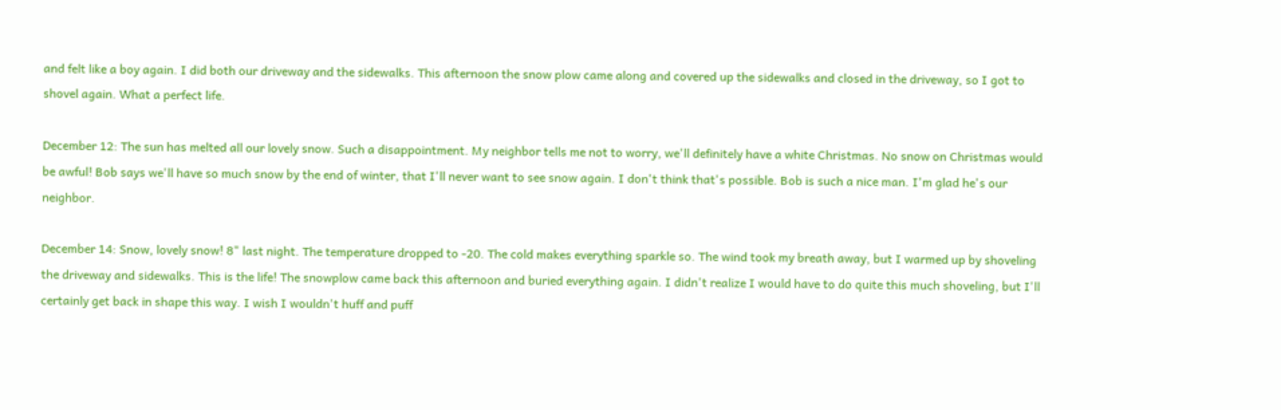and felt like a boy again. I did both our driveway and the sidewalks. This afternoon the snow plow came along and covered up the sidewalks and closed in the driveway, so I got to shovel again. What a perfect life.

December 12: The sun has melted all our lovely snow. Such a disappointment. My neighbor tells me not to worry, we'll definitely have a white Christmas. No snow on Christmas would be awful! Bob says we'll have so much snow by the end of winter, that I'll never want to see snow again. I don't think that's possible. Bob is such a nice man. I'm glad he's our neighbor.

December 14: Snow, lovely snow! 8" last night. The temperature dropped to -20. The cold makes everything sparkle so. The wind took my breath away, but I warmed up by shoveling the driveway and sidewalks. This is the life! The snowplow came back this afternoon and buried everything again. I didn't realize I would have to do quite this much shoveling, but I'll certainly get back in shape this way. I wish I wouldn't huff and puff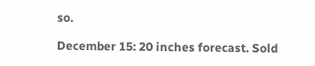so.

December 15: 20 inches forecast. Sold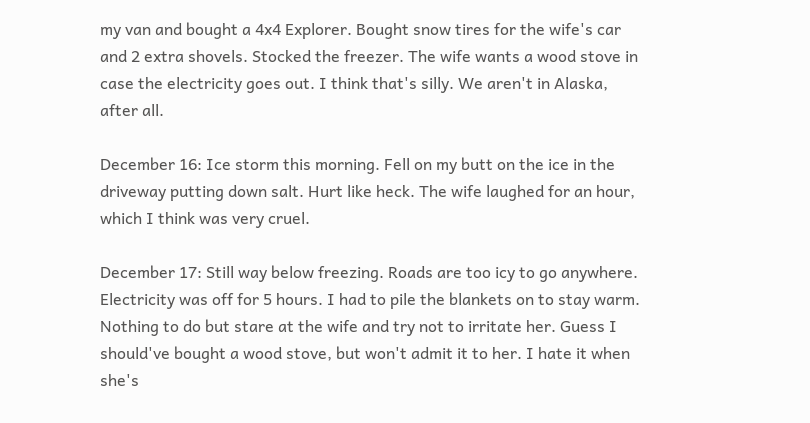my van and bought a 4x4 Explorer. Bought snow tires for the wife's car and 2 extra shovels. Stocked the freezer. The wife wants a wood stove in case the electricity goes out. I think that's silly. We aren't in Alaska, after all.

December 16: Ice storm this morning. Fell on my butt on the ice in the driveway putting down salt. Hurt like heck. The wife laughed for an hour, which I think was very cruel.

December 17: Still way below freezing. Roads are too icy to go anywhere. Electricity was off for 5 hours. I had to pile the blankets on to stay warm. Nothing to do but stare at the wife and try not to irritate her. Guess I should've bought a wood stove, but won't admit it to her. I hate it when she's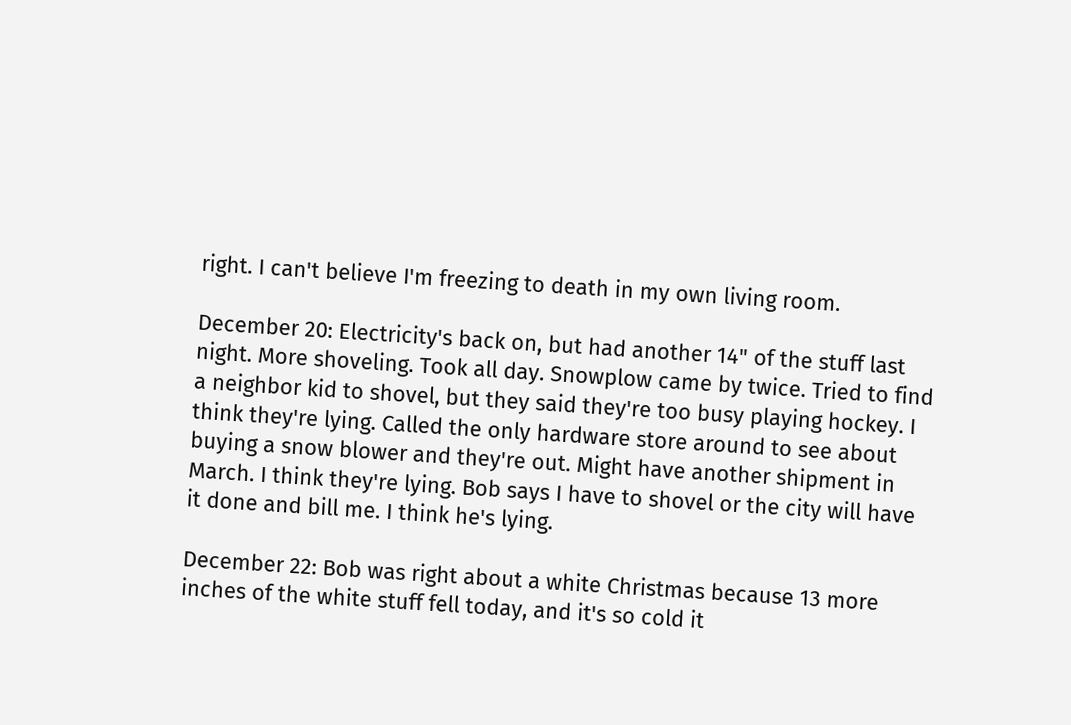right. I can't believe I'm freezing to death in my own living room.

December 20: Electricity's back on, but had another 14" of the stuff last night. More shoveling. Took all day. Snowplow came by twice. Tried to find a neighbor kid to shovel, but they said they're too busy playing hockey. I think they're lying. Called the only hardware store around to see about buying a snow blower and they're out. Might have another shipment in March. I think they're lying. Bob says I have to shovel or the city will have it done and bill me. I think he's lying.

December 22: Bob was right about a white Christmas because 13 more inches of the white stuff fell today, and it's so cold it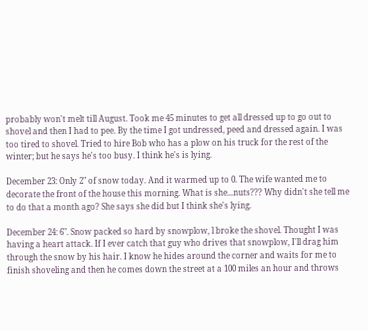probably won't melt till August. Took me 45 minutes to get all dressed up to go out to shovel and then I had to pee. By the time I got undressed, peed and dressed again. I was too tired to shovel. Tried to hire Bob who has a plow on his truck for the rest of the winter; but he says he's too busy. I think he's is lying.

December 23: Only 2" of snow today. And it warmed up to 0. The wife wanted me to decorate the front of the house this morning. What is she...nuts??? Why didn't she tell me to do that a month ago? She says she did but I think she's lying.

December 24: 6". Snow packed so hard by snowplow, l broke the shovel. Thought I was having a heart attack. If I ever catch that guy who drives that snowplow, I'll drag him through the snow by his hair. I know he hides around the corner and waits for me to finish shoveling and then he comes down the street at a 100 miles an hour and throws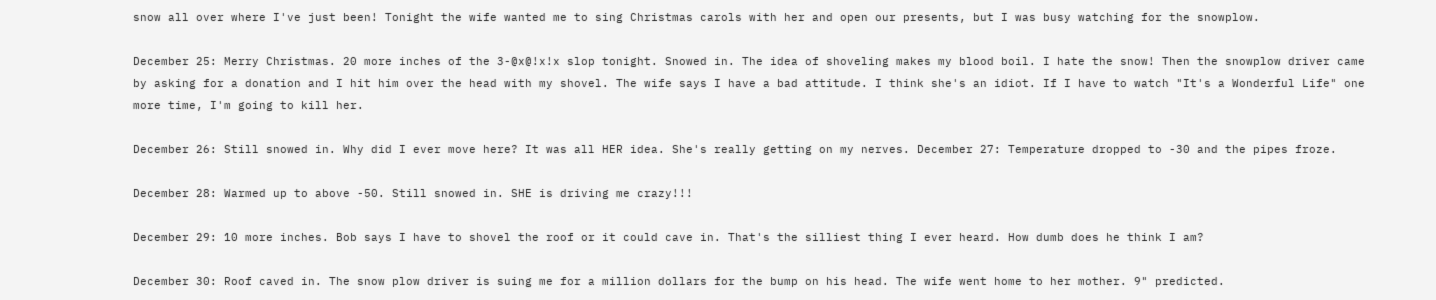snow all over where I've just been! Tonight the wife wanted me to sing Christmas carols with her and open our presents, but I was busy watching for the snowplow.

December 25: Merry Christmas. 20 more inches of the 3-@x@!x!x slop tonight. Snowed in. The idea of shoveling makes my blood boil. I hate the snow! Then the snowplow driver came by asking for a donation and I hit him over the head with my shovel. The wife says I have a bad attitude. I think she's an idiot. If I have to watch "It's a Wonderful Life" one more time, I'm going to kill her.

December 26: Still snowed in. Why did I ever move here? It was all HER idea. She's really getting on my nerves. December 27: Temperature dropped to -30 and the pipes froze.

December 28: Warmed up to above -50. Still snowed in. SHE is driving me crazy!!!

December 29: 10 more inches. Bob says I have to shovel the roof or it could cave in. That's the silliest thing I ever heard. How dumb does he think I am?

December 30: Roof caved in. The snow plow driver is suing me for a million dollars for the bump on his head. The wife went home to her mother. 9" predicted.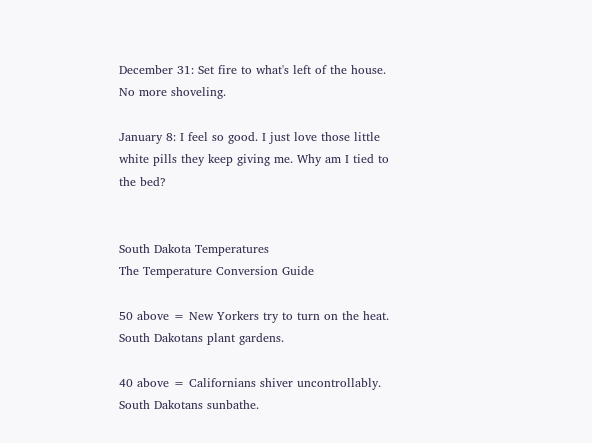December 31: Set fire to what's left of the house. No more shoveling.

January 8: I feel so good. I just love those little white pills they keep giving me. Why am I tied to the bed?


South Dakota Temperatures
The Temperature Conversion Guide

50 above = New Yorkers try to turn on the heat.
South Dakotans plant gardens.

40 above = Californians shiver uncontrollably.
South Dakotans sunbathe.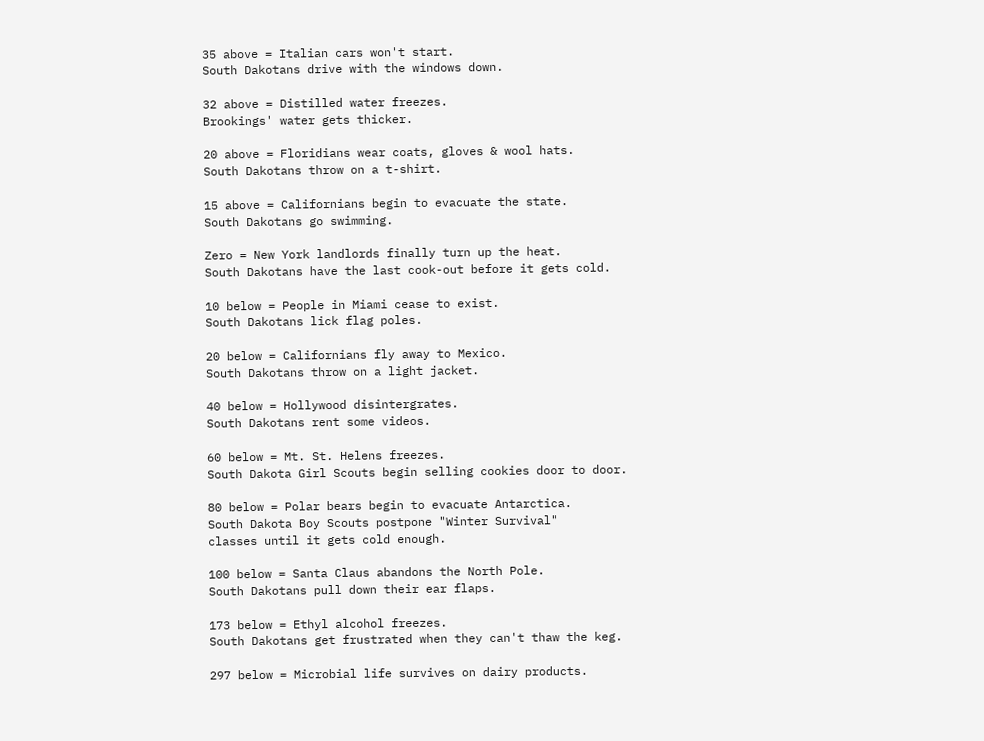35 above = Italian cars won't start.
South Dakotans drive with the windows down.

32 above = Distilled water freezes.
Brookings' water gets thicker.

20 above = Floridians wear coats, gloves & wool hats.
South Dakotans throw on a t-shirt.

15 above = Californians begin to evacuate the state.
South Dakotans go swimming.

Zero = New York landlords finally turn up the heat.
South Dakotans have the last cook-out before it gets cold.

10 below = People in Miami cease to exist.
South Dakotans lick flag poles.

20 below = Californians fly away to Mexico.
South Dakotans throw on a light jacket.

40 below = Hollywood disintergrates.
South Dakotans rent some videos.

60 below = Mt. St. Helens freezes.
South Dakota Girl Scouts begin selling cookies door to door.

80 below = Polar bears begin to evacuate Antarctica.
South Dakota Boy Scouts postpone "Winter Survival"
classes until it gets cold enough.

100 below = Santa Claus abandons the North Pole.
South Dakotans pull down their ear flaps.

173 below = Ethyl alcohol freezes.
South Dakotans get frustrated when they can't thaw the keg.

297 below = Microbial life survives on dairy products.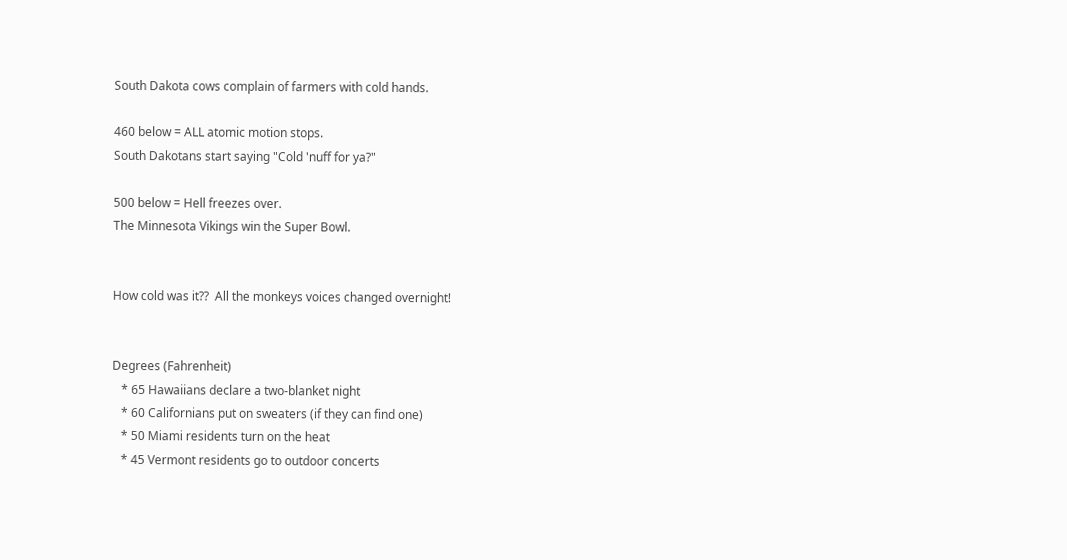South Dakota cows complain of farmers with cold hands.

460 below = ALL atomic motion stops.
South Dakotans start saying "Cold 'nuff for ya?"

500 below = Hell freezes over.
The Minnesota Vikings win the Super Bowl.


How cold was it??  All the monkeys voices changed overnight!


Degrees (Fahrenheit)
   * 65 Hawaiians declare a two-blanket night
   * 60 Californians put on sweaters (if they can find one)
   * 50 Miami residents turn on the heat
   * 45 Vermont residents go to outdoor concerts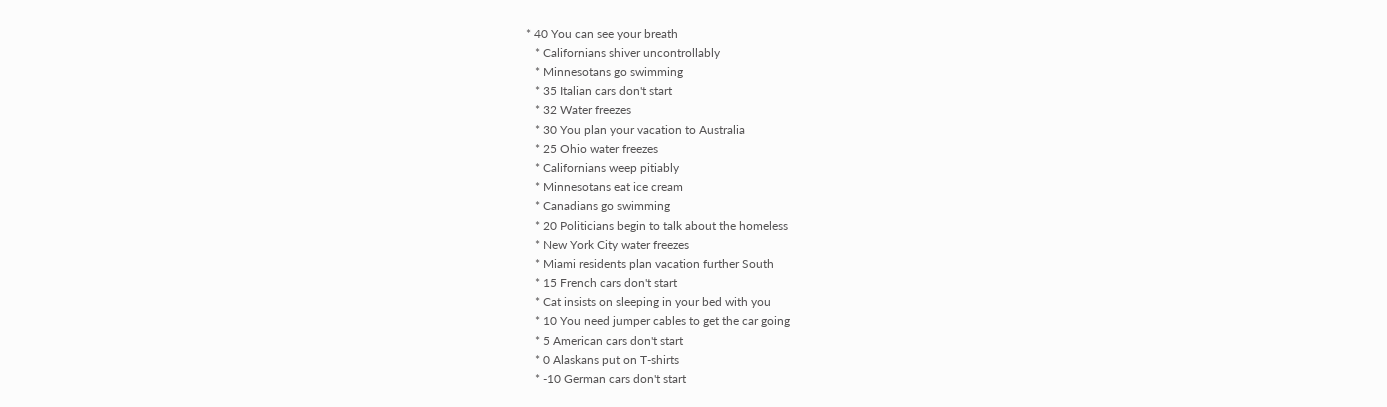* 40 You can see your breath
   * Californians shiver uncontrollably
   * Minnesotans go swimming
   * 35 Italian cars don't start
   * 32 Water freezes
   * 30 You plan your vacation to Australia
   * 25 Ohio water freezes
   * Californians weep pitiably
   * Minnesotans eat ice cream
   * Canadians go swimming
   * 20 Politicians begin to talk about the homeless
   * New York City water freezes
   * Miami residents plan vacation further South
   * 15 French cars don't start
   * Cat insists on sleeping in your bed with you
   * 10 You need jumper cables to get the car going
   * 5 American cars don't start
   * 0 Alaskans put on T-shirts
   * -10 German cars don't start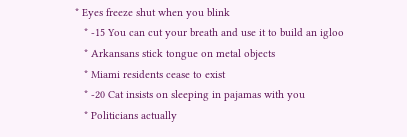* Eyes freeze shut when you blink
   * -15 You can cut your breath and use it to build an igloo
   * Arkansans stick tongue on metal objects
   * Miami residents cease to exist
   * -20 Cat insists on sleeping in pajamas with you
   * Politicians actually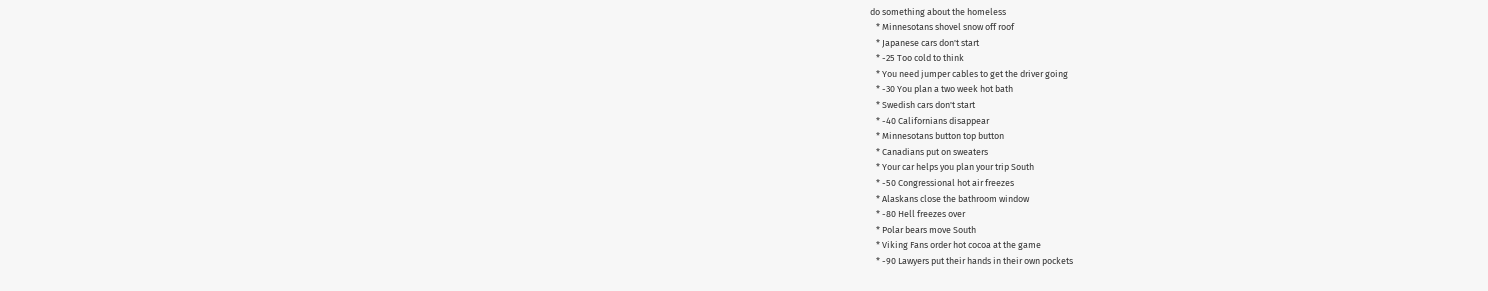do something about the homeless
   * Minnesotans shovel snow off roof
   * Japanese cars don't start
   * -25 Too cold to think
   * You need jumper cables to get the driver going
   * -30 You plan a two week hot bath
   * Swedish cars don't start
   * -40 Californians disappear
   * Minnesotans button top button
   * Canadians put on sweaters
   * Your car helps you plan your trip South
   * -50 Congressional hot air freezes
   * Alaskans close the bathroom window
   * -80 Hell freezes over
   * Polar bears move South
   * Viking Fans order hot cocoa at the game
   * -90 Lawyers put their hands in their own pockets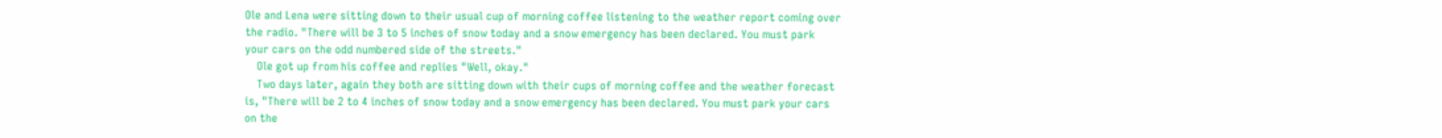Ole and Lena were sitting down to their usual cup of morning coffee listening to the weather report coming over the radio. "There will be 3 to 5 inches of snow today and a snow emergency has been declared. You must park your cars on the odd numbered side of the streets."
    Ole got up from his coffee and replies "Well, okay."
    Two days later, again they both are sitting down with their cups of morning coffee and the weather forecast is, "There will be 2 to 4 inches of snow today and a snow emergency has been declared. You must park your cars on the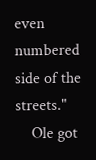even numbered side of the streets."
    Ole got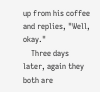up from his coffee and replies, "Well, okay."
    Three days later, again they both are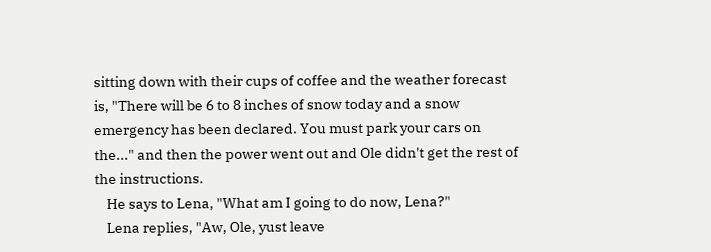sitting down with their cups of coffee and the weather forecast is, "There will be 6 to 8 inches of snow today and a snow emergency has been declared. You must park your cars on the..." and then the power went out and Ole didn't get the rest of the instructions.
    He says to Lena, "What am I going to do now, Lena?"
    Lena replies, "Aw, Ole, yust leave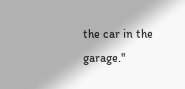the car in the garage."